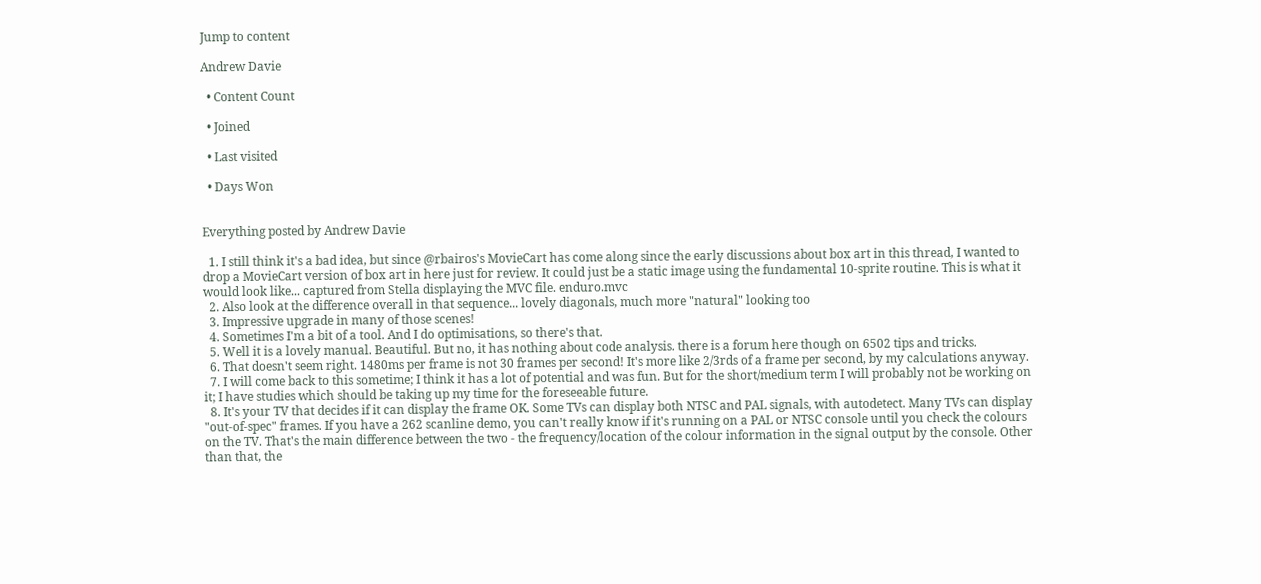Jump to content

Andrew Davie

  • Content Count

  • Joined

  • Last visited

  • Days Won


Everything posted by Andrew Davie

  1. I still think it's a bad idea, but since @rbairos's MovieCart has come along since the early discussions about box art in this thread, I wanted to drop a MovieCart version of box art in here just for review. It could just be a static image using the fundamental 10-sprite routine. This is what it would look like... captured from Stella displaying the MVC file. enduro.mvc
  2. Also look at the difference overall in that sequence... lovely diagonals, much more "natural" looking too
  3. Impressive upgrade in many of those scenes!
  4. Sometimes I'm a bit of a tool. And I do optimisations, so there's that.
  5. Well it is a lovely manual. Beautiful. But no, it has nothing about code analysis. there is a forum here though on 6502 tips and tricks.
  6. That doesn't seem right. 1480ms per frame is not 30 frames per second! It's more like 2/3rds of a frame per second, by my calculations anyway.
  7. I will come back to this sometime; I think it has a lot of potential and was fun. But for the short/medium term I will probably not be working on it; I have studies which should be taking up my time for the foreseeable future.
  8. It's your TV that decides if it can display the frame OK. Some TVs can display both NTSC and PAL signals, with autodetect. Many TVs can display "out-of-spec" frames. If you have a 262 scanline demo, you can't really know if it's running on a PAL or NTSC console until you check the colours on the TV. That's the main difference between the two - the frequency/location of the colour information in the signal output by the console. Other than that, the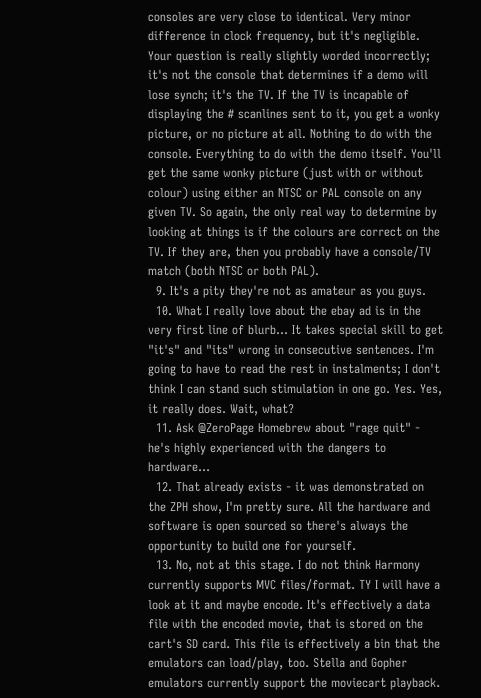consoles are very close to identical. Very minor difference in clock frequency, but it's negligible. Your question is really slightly worded incorrectly; it's not the console that determines if a demo will lose synch; it's the TV. If the TV is incapable of displaying the # scanlines sent to it, you get a wonky picture, or no picture at all. Nothing to do with the console. Everything to do with the demo itself. You'll get the same wonky picture (just with or without colour) using either an NTSC or PAL console on any given TV. So again, the only real way to determine by looking at things is if the colours are correct on the TV. If they are, then you probably have a console/TV match (both NTSC or both PAL).
  9. It's a pity they're not as amateur as you guys.
  10. What I really love about the ebay ad is in the very first line of blurb... It takes special skill to get "it's" and "its" wrong in consecutive sentences. I'm going to have to read the rest in instalments; I don't think I can stand such stimulation in one go. Yes. Yes, it really does. Wait, what?
  11. Ask @ZeroPage Homebrew about "rage quit" - he's highly experienced with the dangers to hardware...
  12. That already exists - it was demonstrated on the ZPH show, I'm pretty sure. All the hardware and software is open sourced so there's always the opportunity to build one for yourself.
  13. No, not at this stage. I do not think Harmony currently supports MVC files/format. TY I will have a look at it and maybe encode. It's effectively a data file with the encoded movie, that is stored on the cart's SD card. This file is effectively a bin that the emulators can load/play, too. Stella and Gopher emulators currently support the moviecart playback.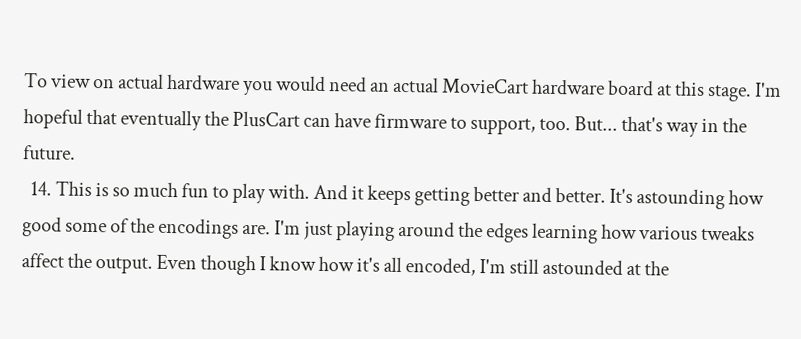To view on actual hardware you would need an actual MovieCart hardware board at this stage. I'm hopeful that eventually the PlusCart can have firmware to support, too. But... that's way in the future.
  14. This is so much fun to play with. And it keeps getting better and better. It's astounding how good some of the encodings are. I'm just playing around the edges learning how various tweaks affect the output. Even though I know how it's all encoded, I'm still astounded at the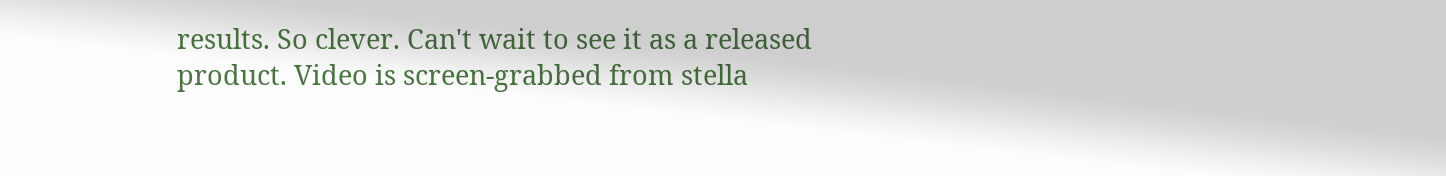results. So clever. Can't wait to see it as a released product. Video is screen-grabbed from stella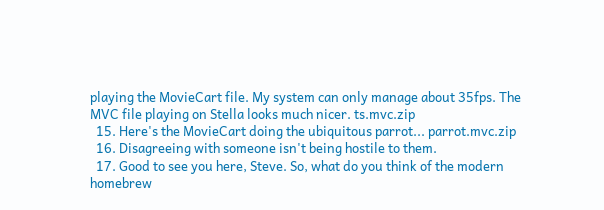playing the MovieCart file. My system can only manage about 35fps. The MVC file playing on Stella looks much nicer. ts.mvc.zip
  15. Here's the MovieCart doing the ubiquitous parrot... parrot.mvc.zip
  16. Disagreeing with someone isn't being hostile to them.
  17. Good to see you here, Steve. So, what do you think of the modern homebrew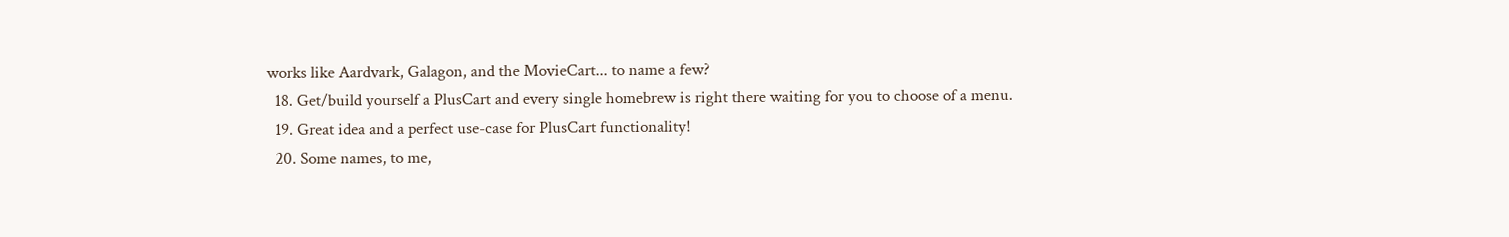works like Aardvark, Galagon, and the MovieCart... to name a few?
  18. Get/build yourself a PlusCart and every single homebrew is right there waiting for you to choose of a menu.
  19. Great idea and a perfect use-case for PlusCart functionality!
  20. Some names, to me,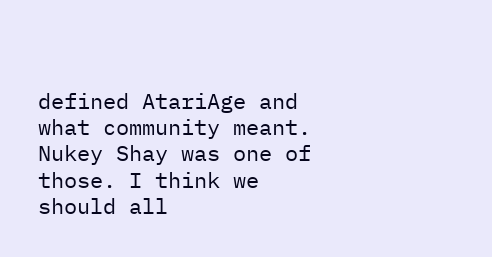defined AtariAge and what community meant. Nukey Shay was one of those. I think we should all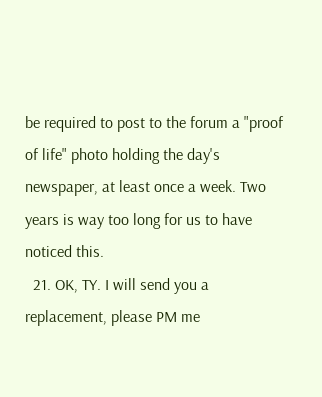be required to post to the forum a "proof of life" photo holding the day's newspaper, at least once a week. Two years is way too long for us to have noticed this.
  21. OK, TY. I will send you a replacement, please PM me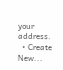your address.
  • Create New...